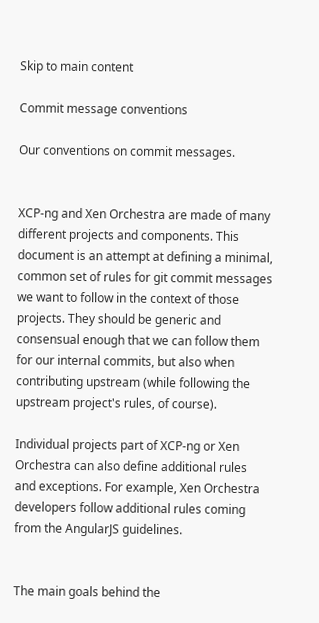Skip to main content

Commit message conventions

Our conventions on commit messages.


XCP-ng and Xen Orchestra are made of many different projects and components. This document is an attempt at defining a minimal, common set of rules for git commit messages we want to follow in the context of those projects. They should be generic and consensual enough that we can follow them for our internal commits, but also when contributing upstream (while following the upstream project's rules, of course).

Individual projects part of XCP-ng or Xen Orchestra can also define additional rules and exceptions. For example, Xen Orchestra developers follow additional rules coming from the AngularJS guidelines.


The main goals behind the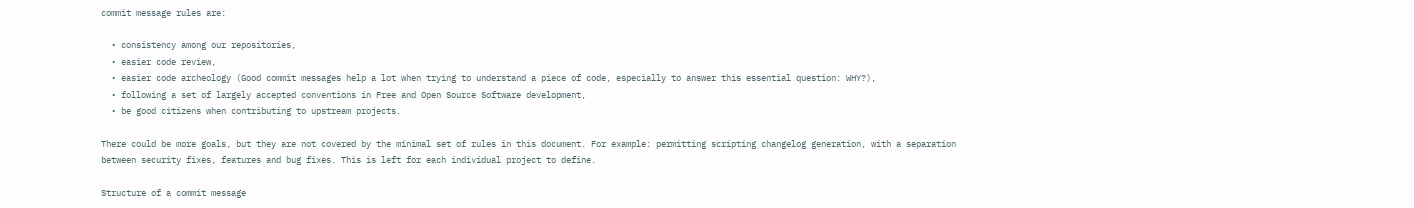commit message rules are:

  • consistency among our repositories,
  • easier code review,
  • easier code archeology (Good commit messages help a lot when trying to understand a piece of code, especially to answer this essential question: WHY?),
  • following a set of largely accepted conventions in Free and Open Source Software development,
  • be good citizens when contributing to upstream projects.

There could be more goals, but they are not covered by the minimal set of rules in this document. For example: permitting scripting changelog generation, with a separation between security fixes, features and bug fixes. This is left for each individual project to define.

Structure of a commit message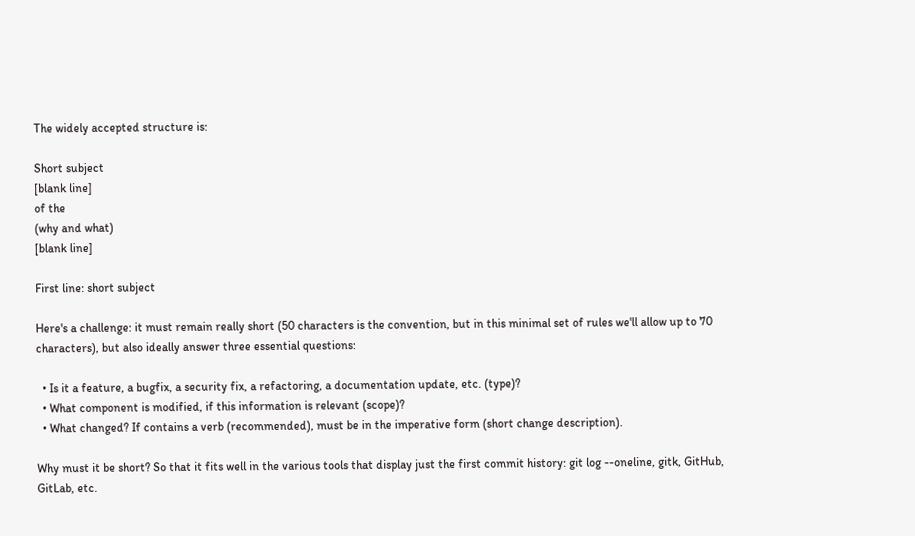The widely accepted structure is:

Short subject
[blank line]
of the
(why and what)
[blank line]

First line: short subject

Here's a challenge: it must remain really short (50 characters is the convention, but in this minimal set of rules we'll allow up to 70 characters), but also ideally answer three essential questions:

  • Is it a feature, a bugfix, a security fix, a refactoring, a documentation update, etc. (type)?
  • What component is modified, if this information is relevant (scope)?
  • What changed? If contains a verb (recommended), must be in the imperative form (short change description).

Why must it be short? So that it fits well in the various tools that display just the first commit history: git log --oneline, gitk, GitHub, GitLab, etc.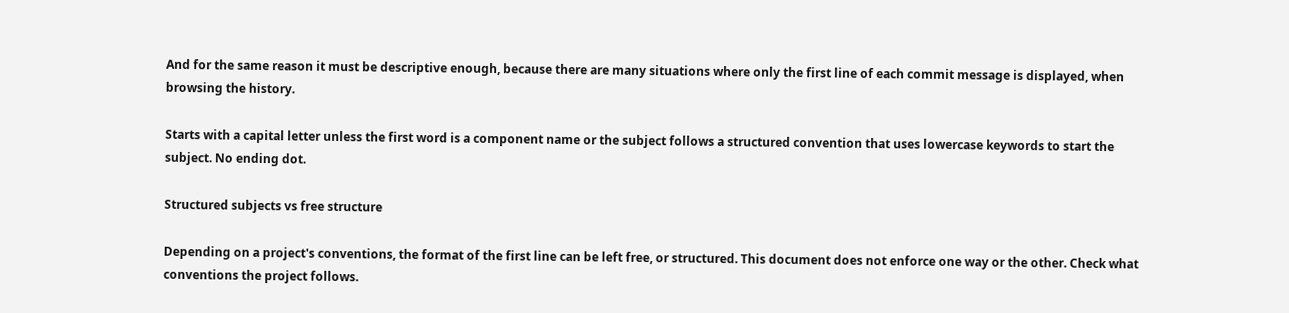And for the same reason it must be descriptive enough, because there are many situations where only the first line of each commit message is displayed, when browsing the history.

Starts with a capital letter unless the first word is a component name or the subject follows a structured convention that uses lowercase keywords to start the subject. No ending dot.

Structured subjects vs free structure

Depending on a project's conventions, the format of the first line can be left free, or structured. This document does not enforce one way or the other. Check what conventions the project follows.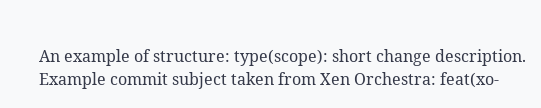An example of structure: type(scope): short change description. Example commit subject taken from Xen Orchestra: feat(xo-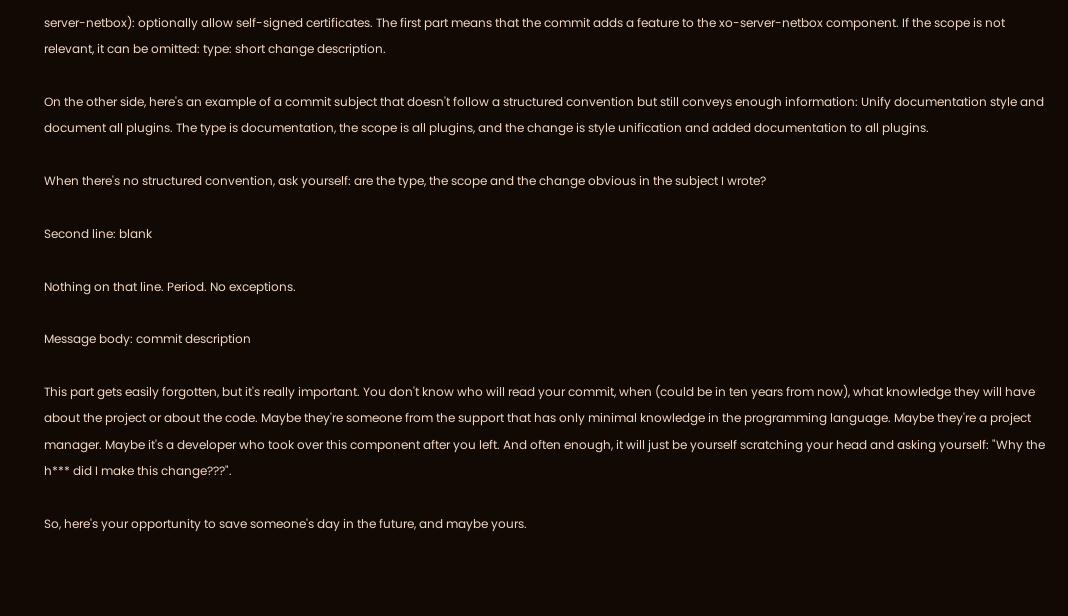server-netbox): optionally allow self-signed certificates. The first part means that the commit adds a feature to the xo-server-netbox component. If the scope is not relevant, it can be omitted: type: short change description.

On the other side, here's an example of a commit subject that doesn't follow a structured convention but still conveys enough information: Unify documentation style and document all plugins. The type is documentation, the scope is all plugins, and the change is style unification and added documentation to all plugins.

When there's no structured convention, ask yourself: are the type, the scope and the change obvious in the subject I wrote?

Second line: blank

Nothing on that line. Period. No exceptions.

Message body: commit description

This part gets easily forgotten, but it's really important. You don't know who will read your commit, when (could be in ten years from now), what knowledge they will have about the project or about the code. Maybe they're someone from the support that has only minimal knowledge in the programming language. Maybe they're a project manager. Maybe it's a developer who took over this component after you left. And often enough, it will just be yourself scratching your head and asking yourself: "Why the h*** did I make this change???".

So, here's your opportunity to save someone's day in the future, and maybe yours.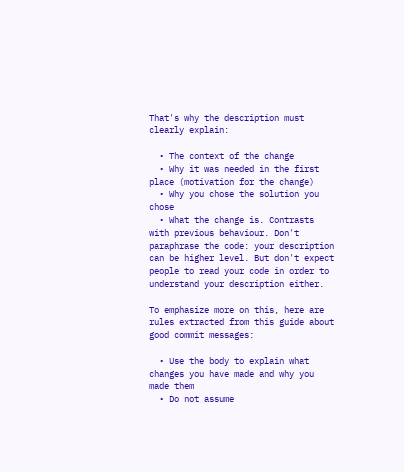That's why the description must clearly explain:

  • The context of the change
  • Why it was needed in the first place (motivation for the change)
  • Why you chose the solution you chose
  • What the change is. Contrasts with previous behaviour. Don't paraphrase the code: your description can be higher level. But don't expect people to read your code in order to understand your description either.

To emphasize more on this, here are rules extracted from this guide about good commit messages:

  • Use the body to explain what changes you have made and why you made them
  • Do not assume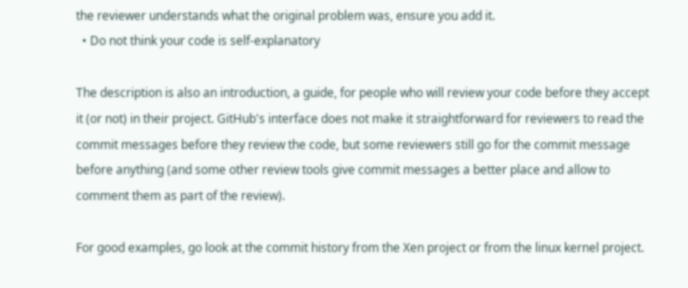the reviewer understands what the original problem was, ensure you add it.
  • Do not think your code is self-explanatory

The description is also an introduction, a guide, for people who will review your code before they accept it (or not) in their project. GitHub's interface does not make it straightforward for reviewers to read the commit messages before they review the code, but some reviewers still go for the commit message before anything (and some other review tools give commit messages a better place and allow to comment them as part of the review).

For good examples, go look at the commit history from the Xen project or from the linux kernel project.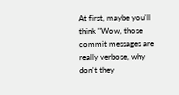At first, maybe you'll think "Wow, those commit messages are really verbose, why don't they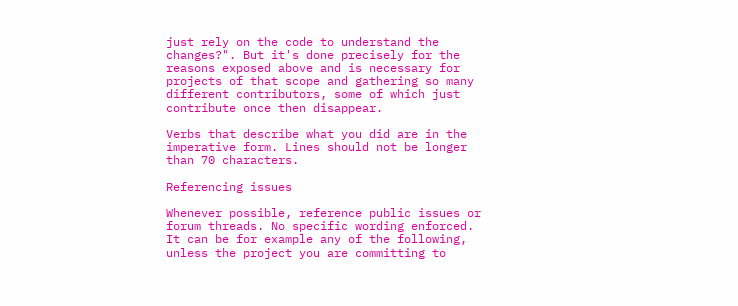just rely on the code to understand the changes?". But it's done precisely for the reasons exposed above and is necessary for projects of that scope and gathering so many different contributors, some of which just contribute once then disappear.

Verbs that describe what you did are in the imperative form. Lines should not be longer than 70 characters.

Referencing issues

Whenever possible, reference public issues or forum threads. No specific wording enforced. It can be for example any of the following, unless the project you are committing to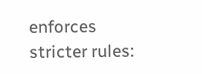enforces stricter rules: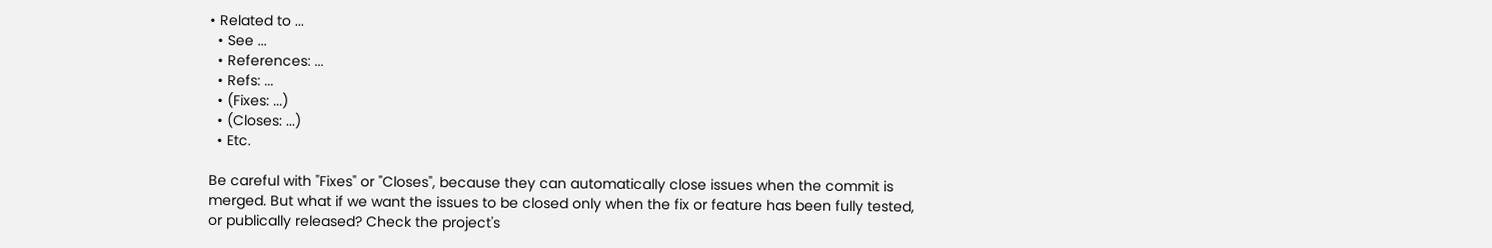• Related to ...
  • See ...
  • References: ...
  • Refs: ...
  • (Fixes: ...)
  • (Closes: ...)
  • Etc.

Be careful with "Fixes" or "Closes", because they can automatically close issues when the commit is merged. But what if we want the issues to be closed only when the fix or feature has been fully tested, or publically released? Check the project's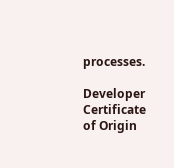processes.

Developer Certificate of Origin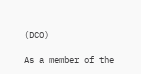(DCO)

As a member of the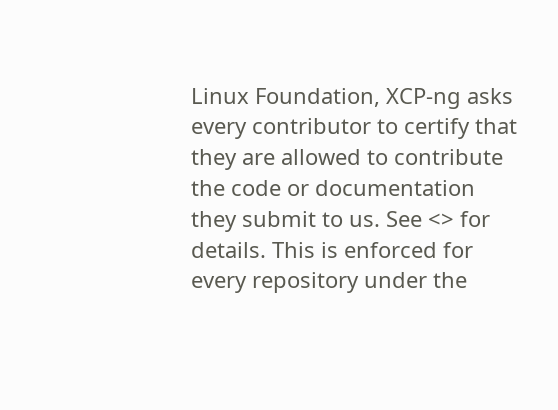Linux Foundation, XCP-ng asks every contributor to certify that they are allowed to contribute the code or documentation they submit to us. See <> for details. This is enforced for every repository under the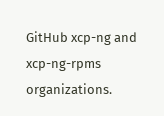GitHub xcp-ng and xcp-ng-rpms organizations.